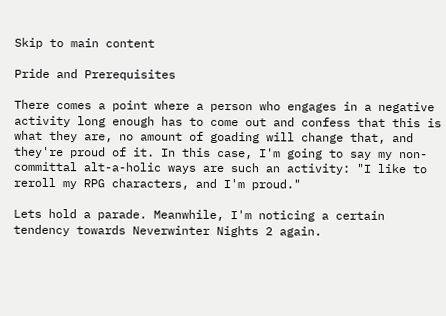Skip to main content

Pride and Prerequisites

There comes a point where a person who engages in a negative activity long enough has to come out and confess that this is what they are, no amount of goading will change that, and they're proud of it. In this case, I'm going to say my non-committal alt-a-holic ways are such an activity: "I like to reroll my RPG characters, and I'm proud."

Lets hold a parade. Meanwhile, I'm noticing a certain tendency towards Neverwinter Nights 2 again.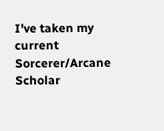I've taken my current Sorcerer/Arcane Scholar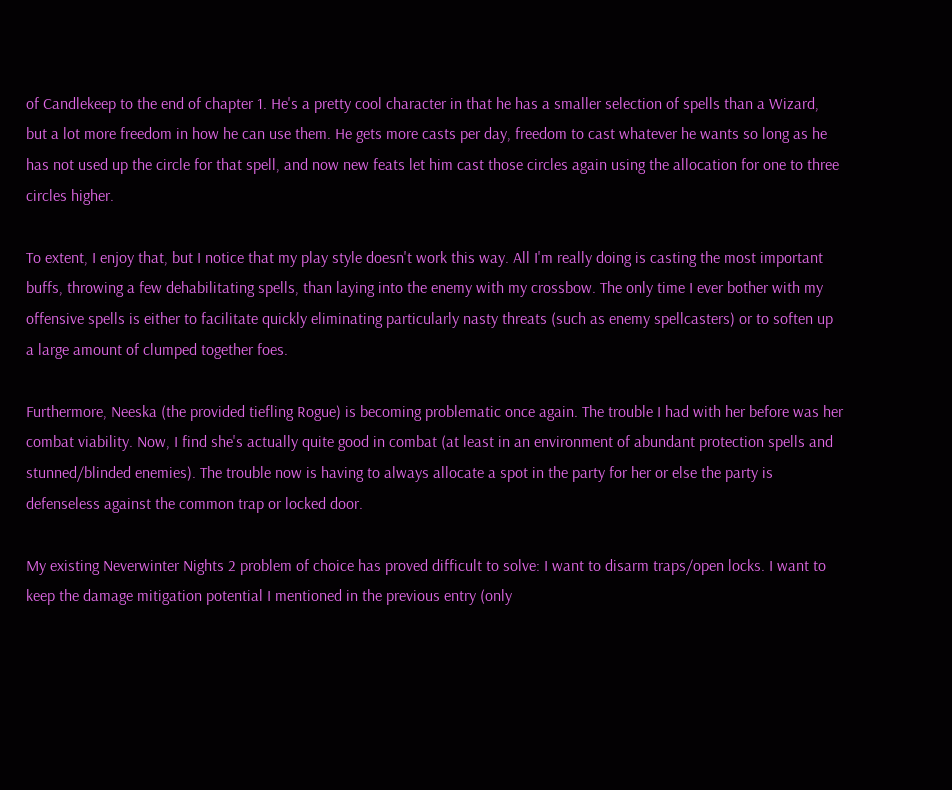of Candlekeep to the end of chapter 1. He's a pretty cool character in that he has a smaller selection of spells than a Wizard, but a lot more freedom in how he can use them. He gets more casts per day, freedom to cast whatever he wants so long as he has not used up the circle for that spell, and now new feats let him cast those circles again using the allocation for one to three circles higher.

To extent, I enjoy that, but I notice that my play style doesn't work this way. All I'm really doing is casting the most important buffs, throwing a few dehabilitating spells, than laying into the enemy with my crossbow. The only time I ever bother with my offensive spells is either to facilitate quickly eliminating particularly nasty threats (such as enemy spellcasters) or to soften up a large amount of clumped together foes.

Furthermore, Neeska (the provided tiefling Rogue) is becoming problematic once again. The trouble I had with her before was her combat viability. Now, I find she's actually quite good in combat (at least in an environment of abundant protection spells and stunned/blinded enemies). The trouble now is having to always allocate a spot in the party for her or else the party is defenseless against the common trap or locked door.

My existing Neverwinter Nights 2 problem of choice has proved difficult to solve: I want to disarm traps/open locks. I want to keep the damage mitigation potential I mentioned in the previous entry (only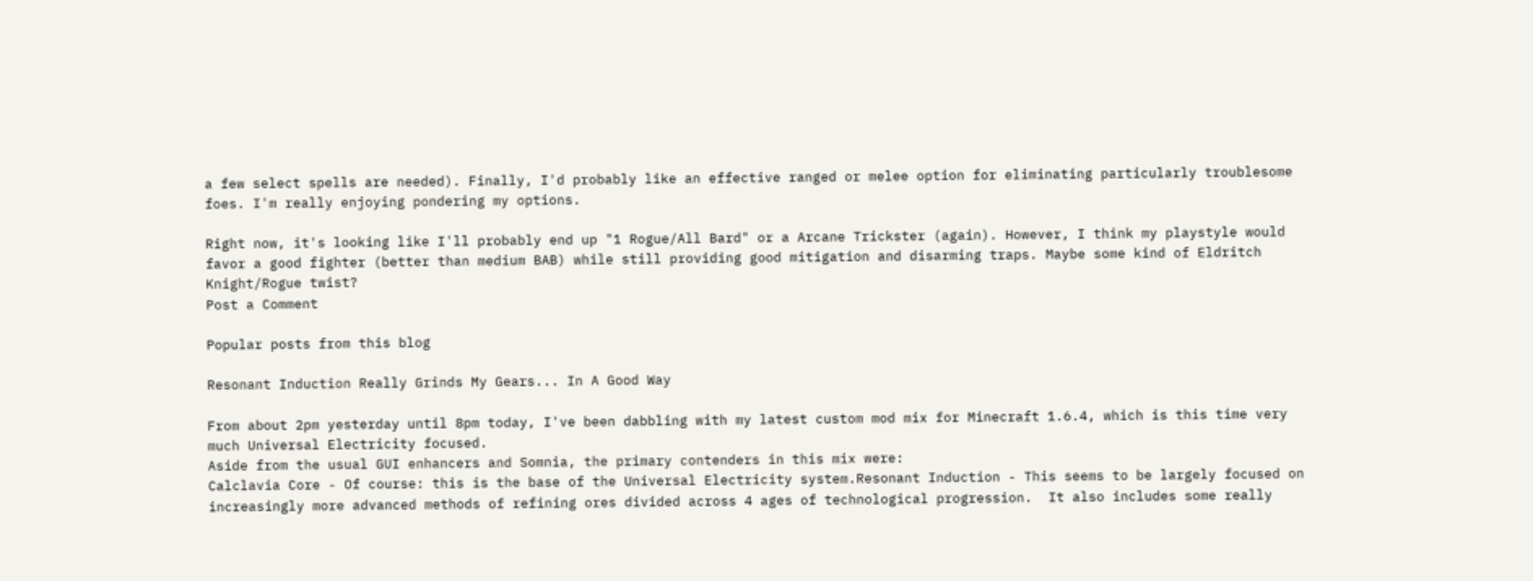a few select spells are needed). Finally, I'd probably like an effective ranged or melee option for eliminating particularly troublesome foes. I'm really enjoying pondering my options.

Right now, it's looking like I'll probably end up "1 Rogue/All Bard" or a Arcane Trickster (again). However, I think my playstyle would favor a good fighter (better than medium BAB) while still providing good mitigation and disarming traps. Maybe some kind of Eldritch Knight/Rogue twist?
Post a Comment

Popular posts from this blog

Resonant Induction Really Grinds My Gears... In A Good Way

From about 2pm yesterday until 8pm today, I've been dabbling with my latest custom mod mix for Minecraft 1.6.4, which is this time very much Universal Electricity focused.
Aside from the usual GUI enhancers and Somnia, the primary contenders in this mix were:
Calclavia Core - Of course: this is the base of the Universal Electricity system.Resonant Induction - This seems to be largely focused on increasingly more advanced methods of refining ores divided across 4 ages of technological progression.  It also includes some really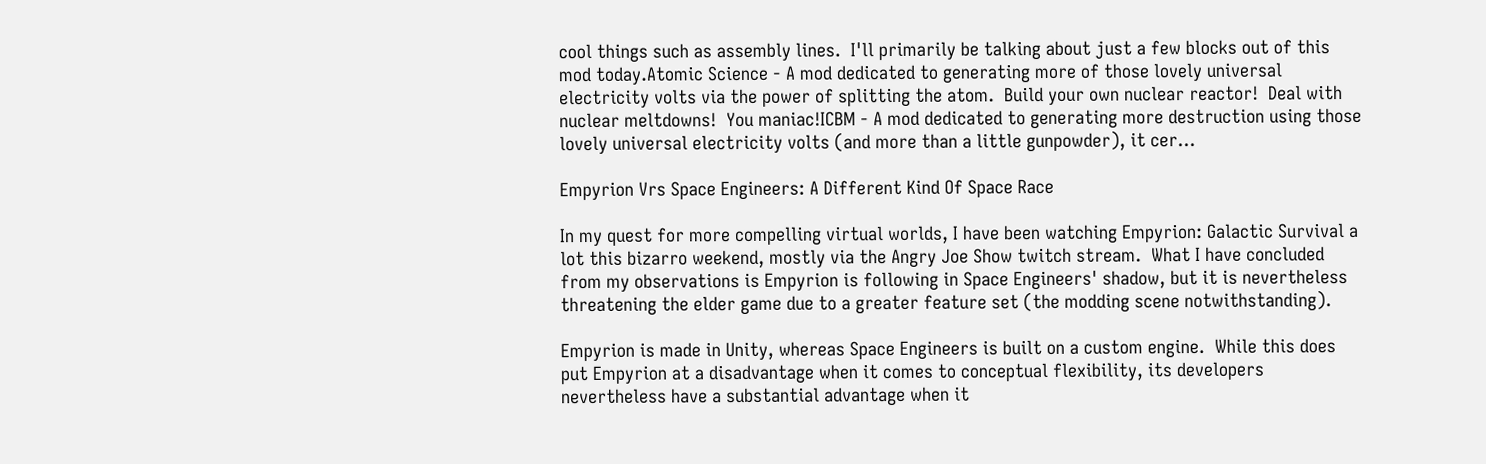cool things such as assembly lines.  I'll primarily be talking about just a few blocks out of this mod today.Atomic Science - A mod dedicated to generating more of those lovely universal electricity volts via the power of splitting the atom.  Build your own nuclear reactor!  Deal with nuclear meltdowns!  You maniac!ICBM - A mod dedicated to generating more destruction using those lovely universal electricity volts (and more than a little gunpowder), it cer…

Empyrion Vrs Space Engineers: A Different Kind Of Space Race

In my quest for more compelling virtual worlds, I have been watching Empyrion: Galactic Survival a lot this bizarro weekend, mostly via the Angry Joe Show twitch stream.  What I have concluded from my observations is Empyrion is following in Space Engineers' shadow, but it is nevertheless threatening the elder game due to a greater feature set (the modding scene notwithstanding).

Empyrion is made in Unity, whereas Space Engineers is built on a custom engine.  While this does put Empyrion at a disadvantage when it comes to conceptual flexibility, its developers nevertheless have a substantial advantage when it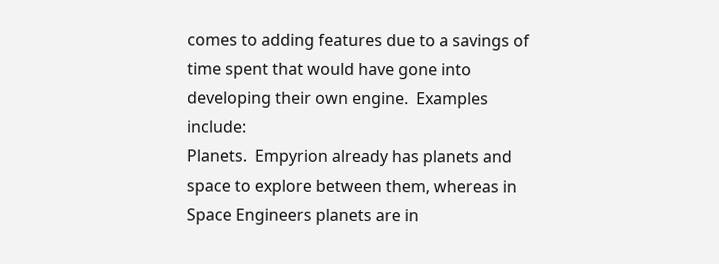comes to adding features due to a savings of time spent that would have gone into developing their own engine.  Examples include:
Planets.  Empyrion already has planets and space to explore between them, whereas in Space Engineers planets are in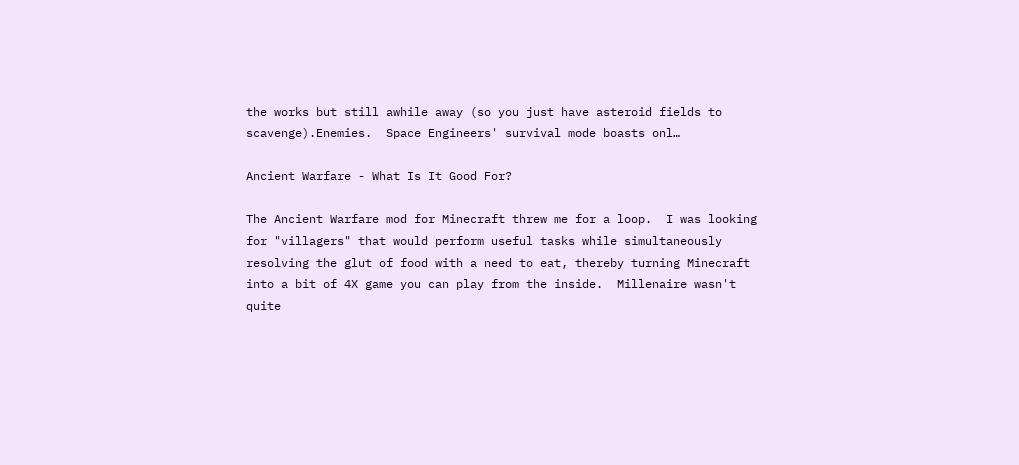the works but still awhile away (so you just have asteroid fields to scavenge).Enemies.  Space Engineers' survival mode boasts onl…

Ancient Warfare - What Is It Good For?

The Ancient Warfare mod for Minecraft threw me for a loop.  I was looking for "villagers" that would perform useful tasks while simultaneously resolving the glut of food with a need to eat, thereby turning Minecraft into a bit of 4X game you can play from the inside.  Millenaire wasn't quite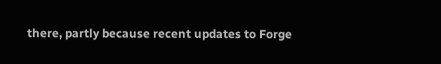there, partly because recent updates to Forge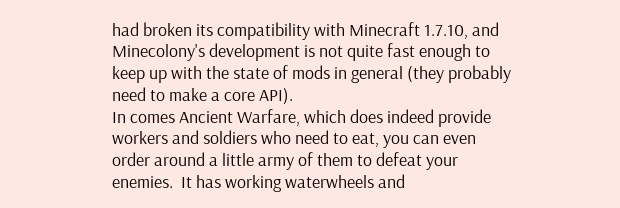had broken its compatibility with Minecraft 1.7.10, and Minecolony's development is not quite fast enough to keep up with the state of mods in general (they probably need to make a core API).
In comes Ancient Warfare, which does indeed provide workers and soldiers who need to eat, you can even order around a little army of them to defeat your enemies.  It has working waterwheels and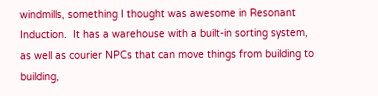windmills, something I thought was awesome in Resonant Induction.  It has a warehouse with a built-in sorting system, as well as courier NPCs that can move things from building to building,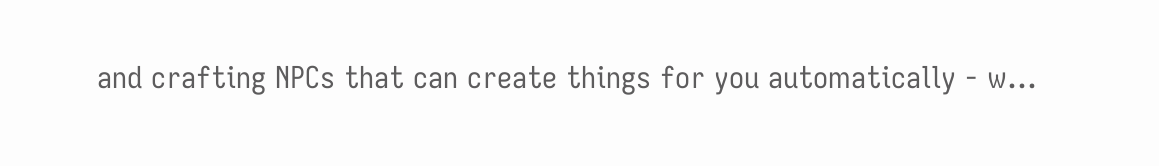and crafting NPCs that can create things for you automatically - w…